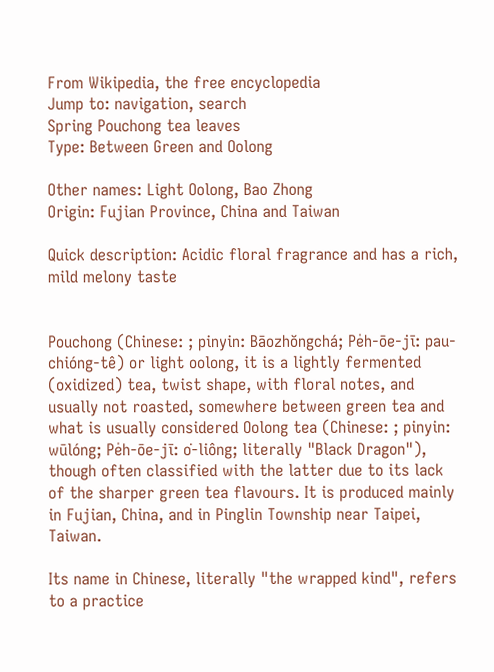From Wikipedia, the free encyclopedia
Jump to: navigation, search
Spring Pouchong tea leaves
Type: Between Green and Oolong

Other names: Light Oolong, Bao Zhong
Origin: Fujian Province, China and Taiwan

Quick description: Acidic floral fragrance and has a rich, mild melony taste


Pouchong (Chinese: ; pinyin: Bāozhŏngchá; Pe̍h-ōe-jī: pau-chióng-tê) or light oolong, it is a lightly fermented (oxidized) tea, twist shape, with floral notes, and usually not roasted, somewhere between green tea and what is usually considered Oolong tea (Chinese: ; pinyin: wūlóng; Pe̍h-ōe-jī: o͘-liông; literally "Black Dragon"), though often classified with the latter due to its lack of the sharper green tea flavours. It is produced mainly in Fujian, China, and in Pinglin Township near Taipei, Taiwan.

Its name in Chinese, literally "the wrapped kind", refers to a practice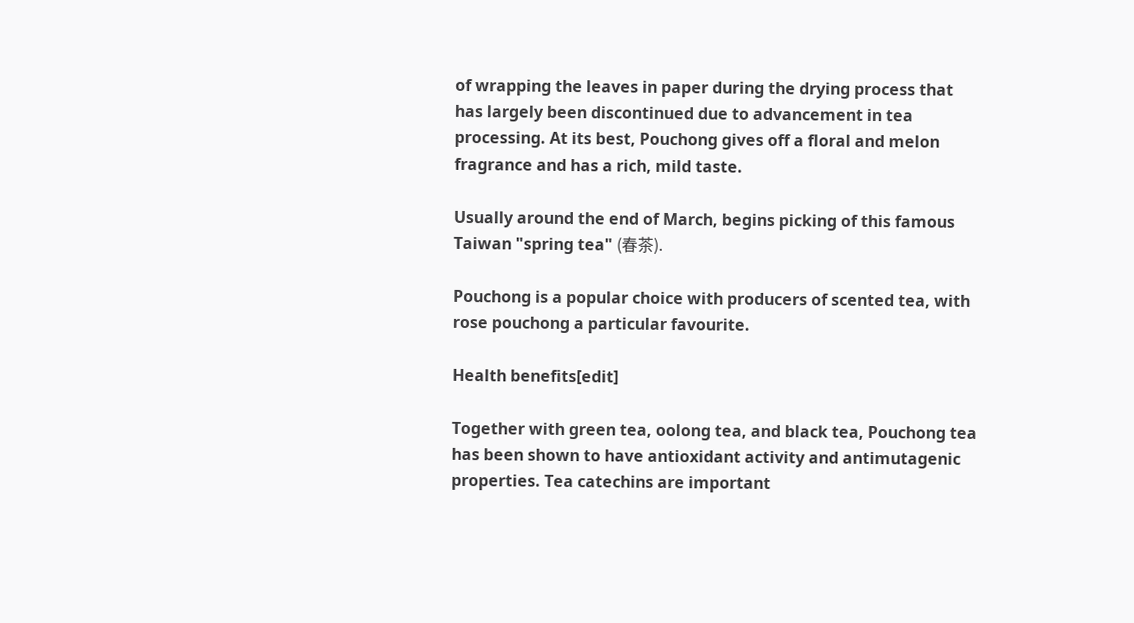of wrapping the leaves in paper during the drying process that has largely been discontinued due to advancement in tea processing. At its best, Pouchong gives off a floral and melon fragrance and has a rich, mild taste.

Usually around the end of March, begins picking of this famous Taiwan "spring tea" (春茶).

Pouchong is a popular choice with producers of scented tea, with rose pouchong a particular favourite.

Health benefits[edit]

Together with green tea, oolong tea, and black tea, Pouchong tea has been shown to have antioxidant activity and antimutagenic properties. Tea catechins are important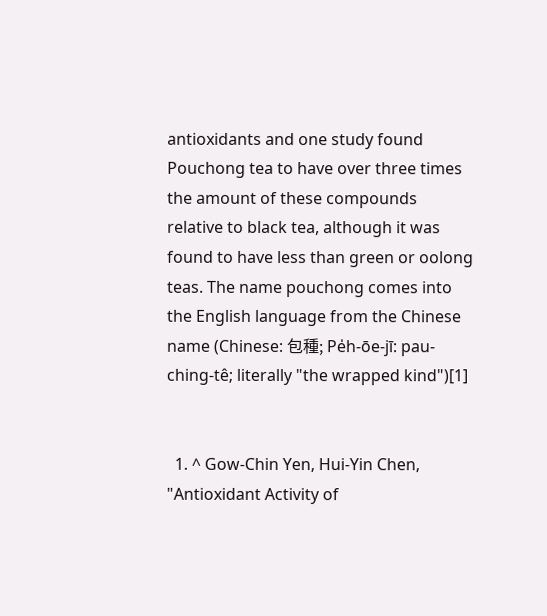antioxidants and one study found Pouchong tea to have over three times the amount of these compounds relative to black tea, although it was found to have less than green or oolong teas. The name pouchong comes into the English language from the Chinese name (Chinese: 包種; Pe̍h-ōe-jī: pau-ching-tê; literally "the wrapped kind")[1]


  1. ^ Gow-Chin Yen, Hui-Yin Chen, "Antioxidant Activity of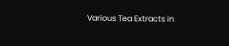Various Tea Extracts in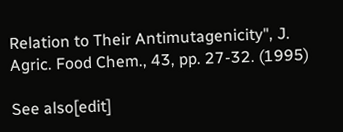Relation to Their Antimutagenicity", J. Agric. Food Chem., 43, pp. 27-32. (1995)

See also[edit]